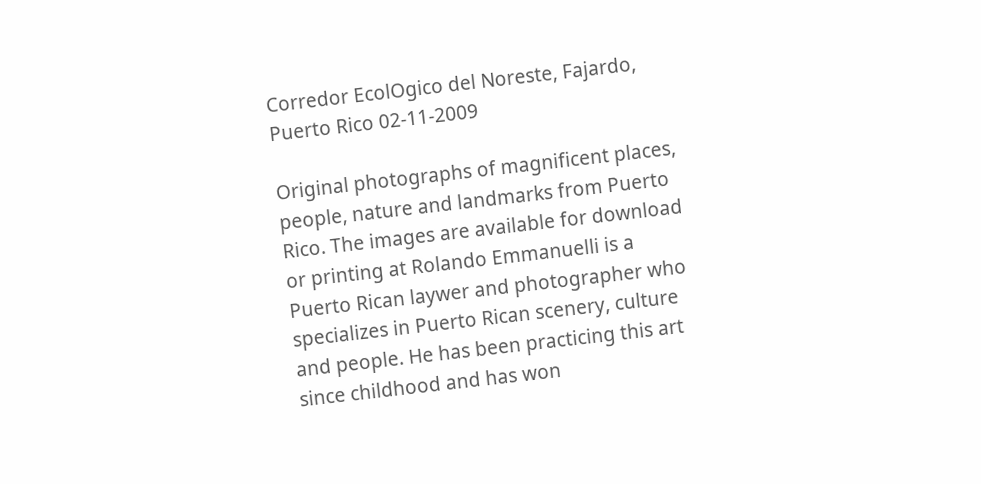Corredor EcolOgico del Noreste, Fajardo, Puerto Rico 02-11-2009

Original photographs of magnificent places, people, nature and landmarks from Puerto Rico. The images are available for download or printing at Rolando Emmanuelli is a Puerto Rican laywer and photographer who specializes in Puerto Rican scenery, culture and people. He has been practicing this art since childhood and has won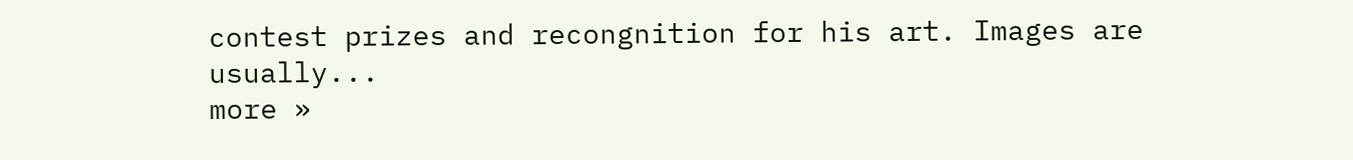contest prizes and recongnition for his art. Images are usually...
more »